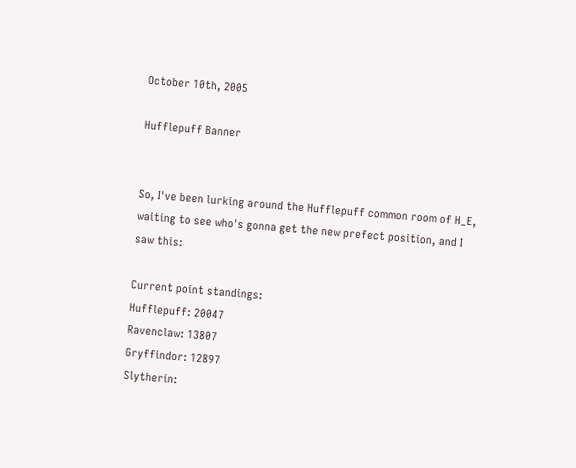October 10th, 2005

Hufflepuff Banner


So, I've been lurking around the Hufflepuff common room of H_E, waiting to see who's gonna get the new prefect position, and I saw this:

Current point standings:
Hufflepuff: 20047
Ravenclaw: 13807
Gryffindor: 12897
Slytherin: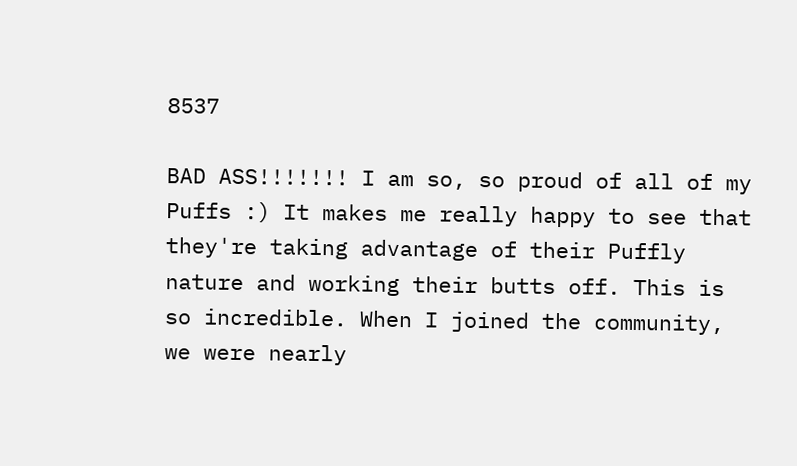8537

BAD ASS!!!!!!! I am so, so proud of all of my Puffs :) It makes me really happy to see that they're taking advantage of their Puffly nature and working their butts off. This is so incredible. When I joined the community, we were nearly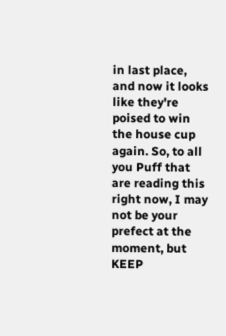in last place, and now it looks like they're poised to win the house cup again. So, to all you Puff that are reading this right now, I may not be your prefect at the moment, but KEEP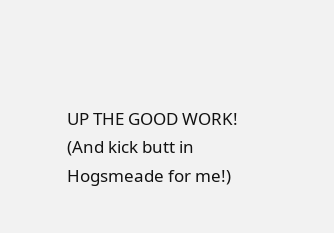UP THE GOOD WORK! (And kick butt in Hogsmeade for me!)